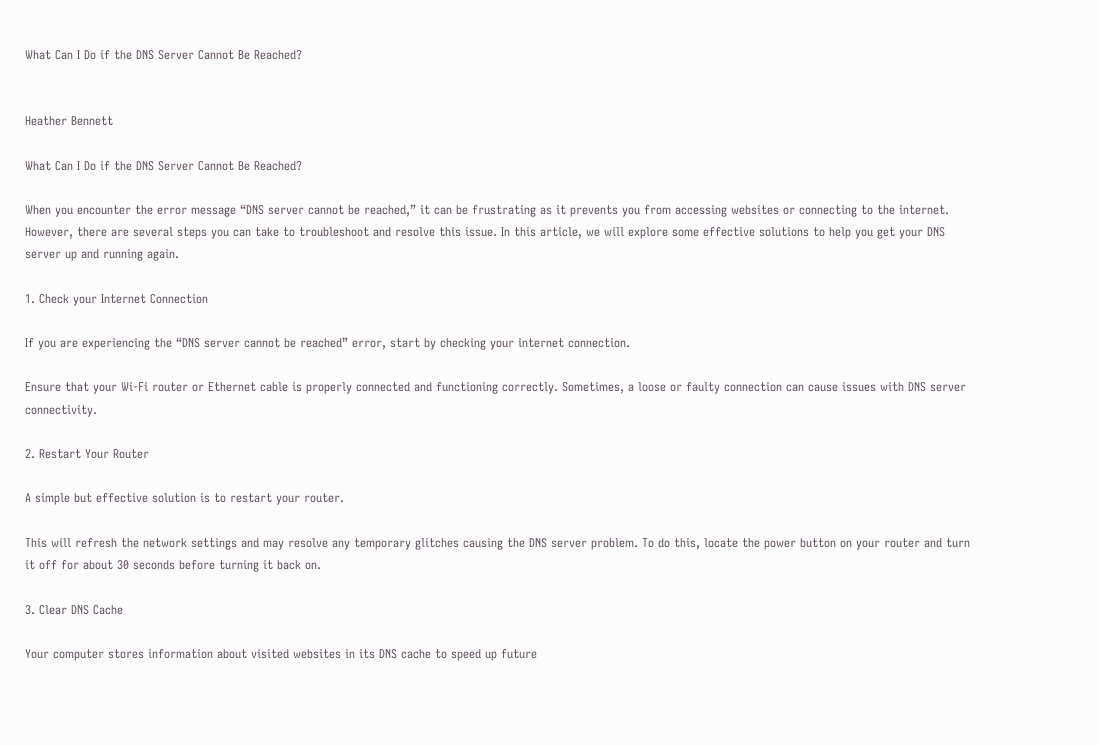What Can I Do if the DNS Server Cannot Be Reached?


Heather Bennett

What Can I Do if the DNS Server Cannot Be Reached?

When you encounter the error message “DNS server cannot be reached,” it can be frustrating as it prevents you from accessing websites or connecting to the internet. However, there are several steps you can take to troubleshoot and resolve this issue. In this article, we will explore some effective solutions to help you get your DNS server up and running again.

1. Check your Internet Connection

If you are experiencing the “DNS server cannot be reached” error, start by checking your internet connection.

Ensure that your Wi-Fi router or Ethernet cable is properly connected and functioning correctly. Sometimes, a loose or faulty connection can cause issues with DNS server connectivity.

2. Restart Your Router

A simple but effective solution is to restart your router.

This will refresh the network settings and may resolve any temporary glitches causing the DNS server problem. To do this, locate the power button on your router and turn it off for about 30 seconds before turning it back on.

3. Clear DNS Cache

Your computer stores information about visited websites in its DNS cache to speed up future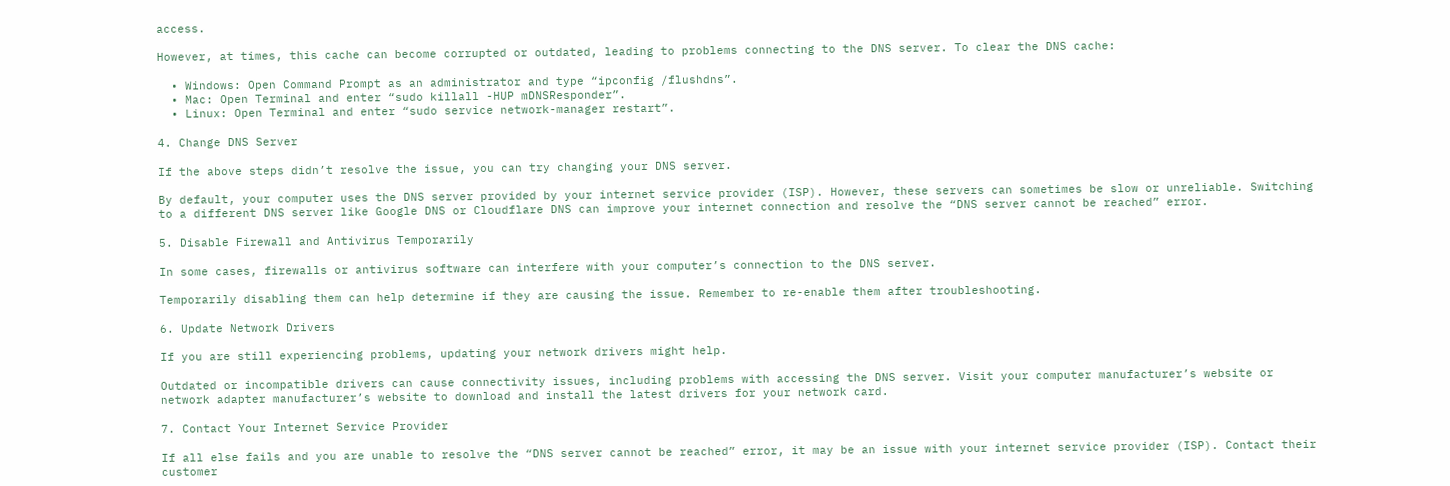access.

However, at times, this cache can become corrupted or outdated, leading to problems connecting to the DNS server. To clear the DNS cache:

  • Windows: Open Command Prompt as an administrator and type “ipconfig /flushdns”.
  • Mac: Open Terminal and enter “sudo killall -HUP mDNSResponder”.
  • Linux: Open Terminal and enter “sudo service network-manager restart”.

4. Change DNS Server

If the above steps didn’t resolve the issue, you can try changing your DNS server.

By default, your computer uses the DNS server provided by your internet service provider (ISP). However, these servers can sometimes be slow or unreliable. Switching to a different DNS server like Google DNS or Cloudflare DNS can improve your internet connection and resolve the “DNS server cannot be reached” error.

5. Disable Firewall and Antivirus Temporarily

In some cases, firewalls or antivirus software can interfere with your computer’s connection to the DNS server.

Temporarily disabling them can help determine if they are causing the issue. Remember to re-enable them after troubleshooting.

6. Update Network Drivers

If you are still experiencing problems, updating your network drivers might help.

Outdated or incompatible drivers can cause connectivity issues, including problems with accessing the DNS server. Visit your computer manufacturer’s website or network adapter manufacturer’s website to download and install the latest drivers for your network card.

7. Contact Your Internet Service Provider

If all else fails and you are unable to resolve the “DNS server cannot be reached” error, it may be an issue with your internet service provider (ISP). Contact their customer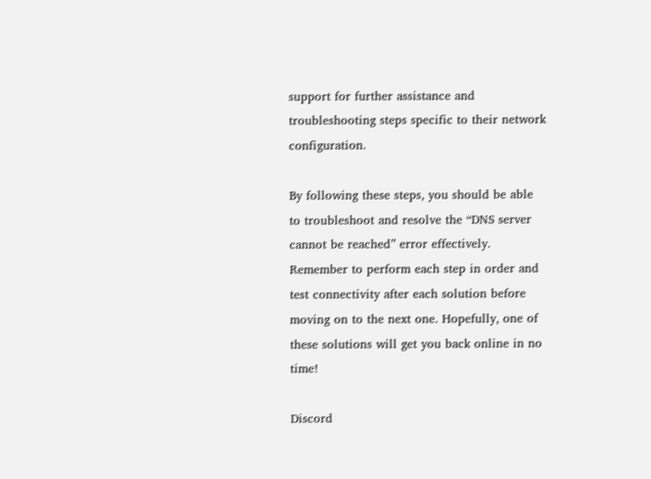support for further assistance and troubleshooting steps specific to their network configuration.

By following these steps, you should be able to troubleshoot and resolve the “DNS server cannot be reached” error effectively. Remember to perform each step in order and test connectivity after each solution before moving on to the next one. Hopefully, one of these solutions will get you back online in no time!

Discord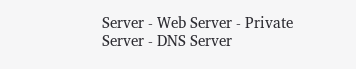Server - Web Server - Private Server - DNS Server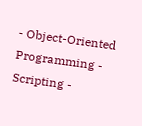- Object-Oriented Programming - Scripting -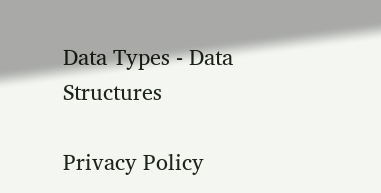Data Types - Data Structures

Privacy Policy